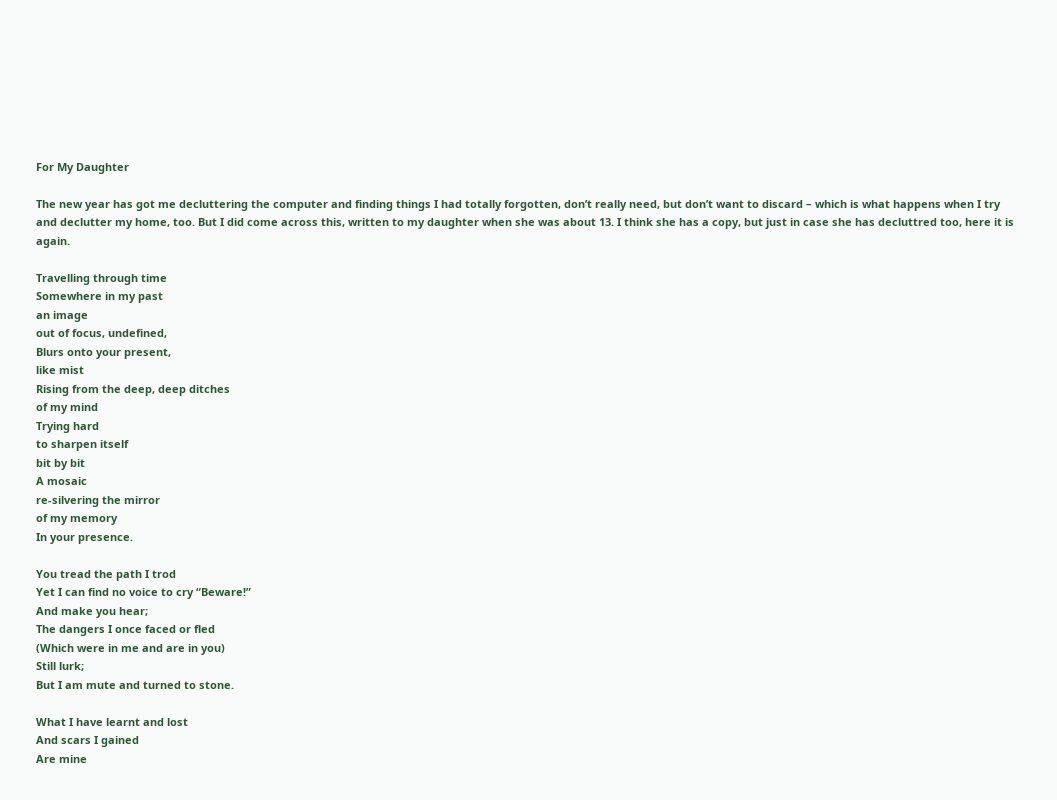For My Daughter

The new year has got me decluttering the computer and finding things I had totally forgotten, don’t really need, but don’t want to discard – which is what happens when I try and declutter my home, too. But I did come across this, written to my daughter when she was about 13. I think she has a copy, but just in case she has decluttred too, here it is again.

Travelling through time
Somewhere in my past
an image
out of focus, undefined,
Blurs onto your present,
like mist
Rising from the deep, deep ditches
of my mind
Trying hard
to sharpen itself
bit by bit
A mosaic
re-silvering the mirror
of my memory
In your presence.

You tread the path I trod
Yet I can find no voice to cry “Beware!”
And make you hear;
The dangers I once faced or fled
(Which were in me and are in you)
Still lurk;
But I am mute and turned to stone.

What I have learnt and lost
And scars I gained
Are mine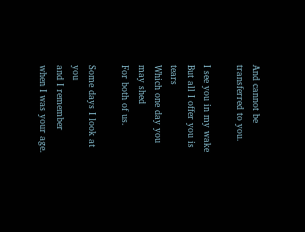And cannot be transferred to you.

I see you in my wake
But all I offer you is tears
Which one day you may shed
For both of us.

Some days I look at you
and I remember
when I was your age.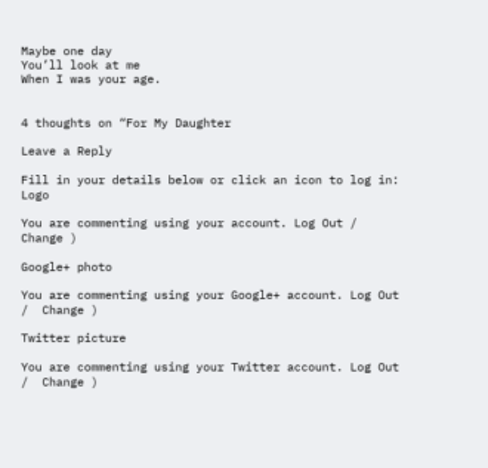Maybe one day
You’ll look at me
When I was your age.


4 thoughts on “For My Daughter

Leave a Reply

Fill in your details below or click an icon to log in: Logo

You are commenting using your account. Log Out /  Change )

Google+ photo

You are commenting using your Google+ account. Log Out /  Change )

Twitter picture

You are commenting using your Twitter account. Log Out /  Change )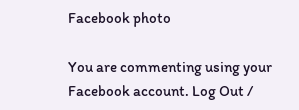Facebook photo

You are commenting using your Facebook account. Log Out /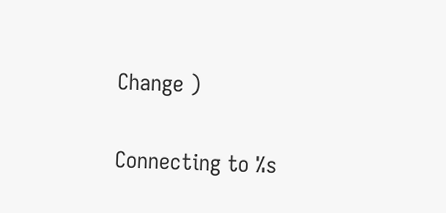Change )


Connecting to %s